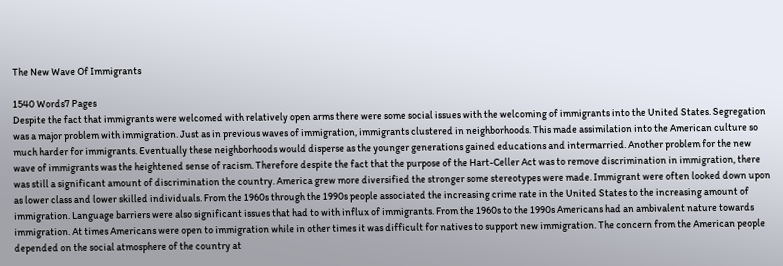The New Wave Of Immigrants

1540 Words7 Pages
Despite the fact that immigrants were welcomed with relatively open arms there were some social issues with the welcoming of immigrants into the United States. Segregation was a major problem with immigration. Just as in previous waves of immigration, immigrants clustered in neighborhoods. This made assimilation into the American culture so much harder for immigrants. Eventually these neighborhoods would disperse as the younger generations gained educations and intermarried. Another problem for the new wave of immigrants was the heightened sense of racism. Therefore despite the fact that the purpose of the Hart-Celler Act was to remove discrimination in immigration, there was still a significant amount of discrimination the country. America grew more diversified the stronger some stereotypes were made. Immigrant were often looked down upon as lower class and lower skilled individuals. From the 1960s through the 1990s people associated the increasing crime rate in the United States to the increasing amount of immigration. Language barriers were also significant issues that had to with influx of immigrants. From the 1960s to the 1990s Americans had an ambivalent nature towards immigration. At times Americans were open to immigration while in other times it was difficult for natives to support new immigration. The concern from the American people depended on the social atmosphere of the country at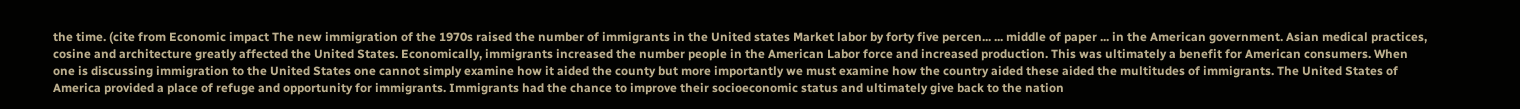the time. (cite from Economic impact The new immigration of the 1970s raised the number of immigrants in the United states Market labor by forty five percen... ... middle of paper ... in the American government. Asian medical practices, cosine and architecture greatly affected the United States. Economically, immigrants increased the number people in the American Labor force and increased production. This was ultimately a benefit for American consumers. When one is discussing immigration to the United States one cannot simply examine how it aided the county but more importantly we must examine how the country aided these aided the multitudes of immigrants. The United States of America provided a place of refuge and opportunity for immigrants. Immigrants had the chance to improve their socioeconomic status and ultimately give back to the nation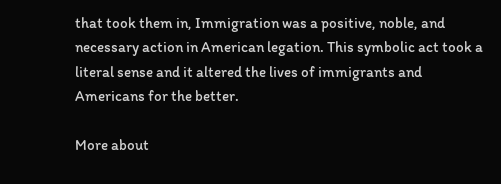that took them in, Immigration was a positive, noble, and necessary action in American legation. This symbolic act took a literal sense and it altered the lives of immigrants and Americans for the better.

More about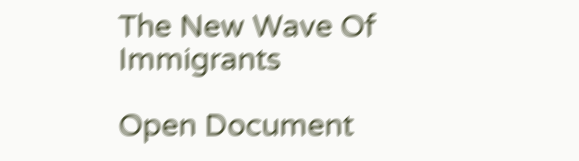The New Wave Of Immigrants

Open Document